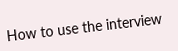How to use the interview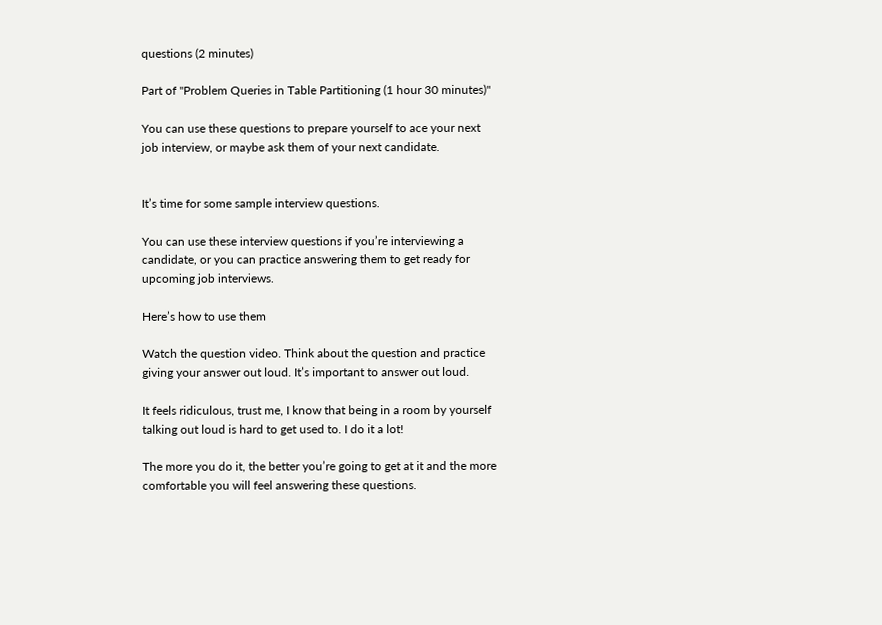questions (2 minutes)

Part of "Problem Queries in Table Partitioning (1 hour 30 minutes)"

You can use these questions to prepare yourself to ace your next job interview, or maybe ask them of your next candidate.


It’s time for some sample interview questions.

You can use these interview questions if you’re interviewing a candidate, or you can practice answering them to get ready for upcoming job interviews.

Here’s how to use them

Watch the question video. Think about the question and practice giving your answer out loud. It’s important to answer out loud.

It feels ridiculous, trust me, I know that being in a room by yourself talking out loud is hard to get used to. I do it a lot!

The more you do it, the better you’re going to get at it and the more comfortable you will feel answering these questions.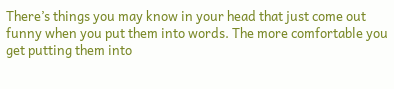There’s things you may know in your head that just come out funny when you put them into words. The more comfortable you get putting them into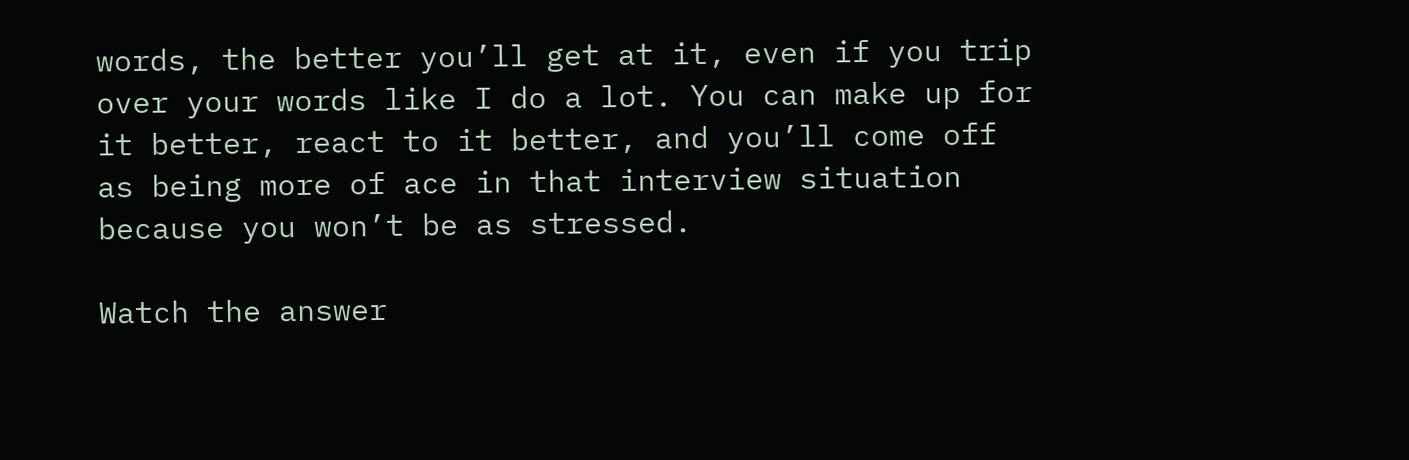words, the better you’ll get at it, even if you trip over your words like I do a lot. You can make up for it better, react to it better, and you’ll come off as being more of ace in that interview situation because you won’t be as stressed.

Watch the answer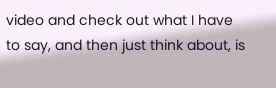video and check out what I have to say, and then just think about, is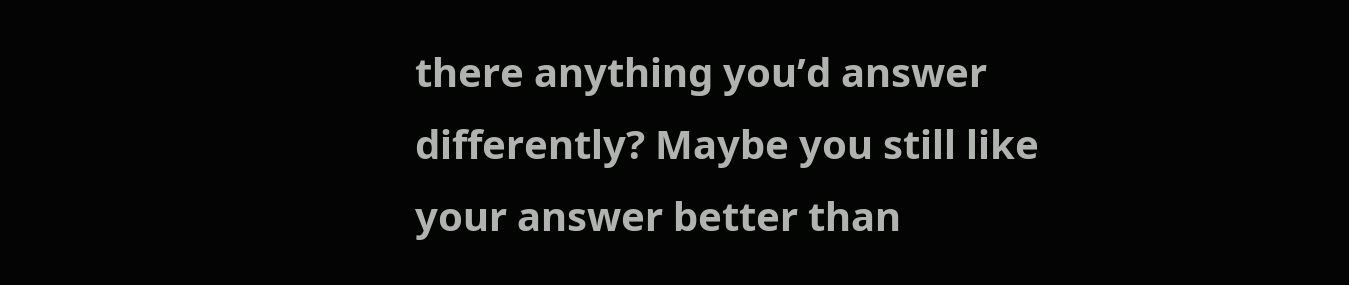there anything you’d answer differently? Maybe you still like your answer better than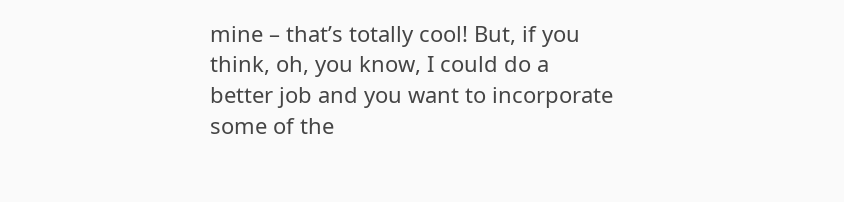mine – that’s totally cool! But, if you think, oh, you know, I could do a better job and you want to incorporate some of the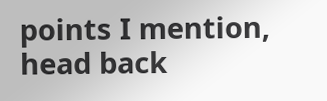points I mention, head back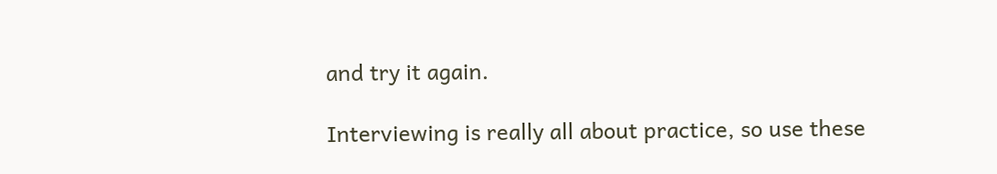and try it again.

Interviewing is really all about practice, so use these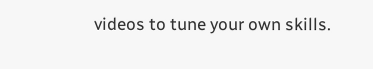videos to tune your own skills.